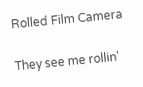Rolled Film Camera

They see me rollin'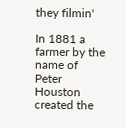they filmin'

In 1881 a farmer by the name of Peter Houston created the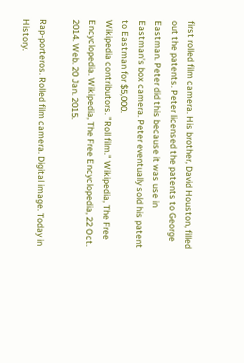first rolled film camera. His brother, David Houston, filled out the patents. Peter licensed the patents to George Eastman. Peter did this because it was use in Eastman's box camera. Peter eventually sold his patent to Eastman for $5,000.
Wikipedia contributors. "Roll film." Wikipedia, The Free Encyclopedia. Wikipedia, The Free Encyclopedia, 22 Oct. 2014. Web. 20 Jan. 2015.

Rap-porteros. Rolled film camera. Digital image. Today in History.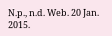N.p., n.d. Web. 20 Jan. 2015.